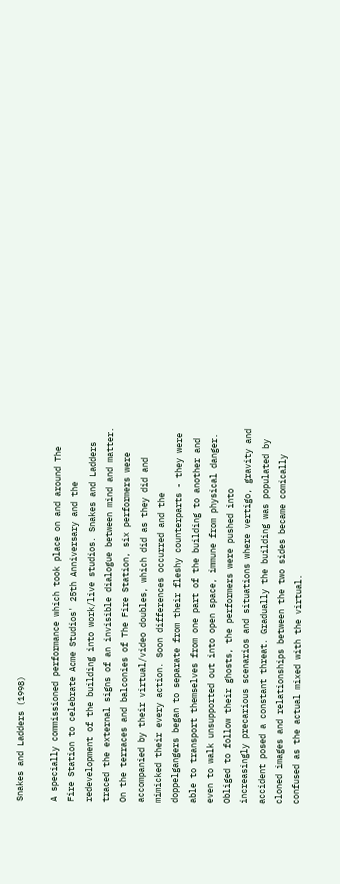Snakes and Ladders (1998)

A specially commissioned performance which took place on and around The Fire Station to celebrate Acme Studios' 25th Anniversary and the redevelopment of the building into work/live studios. Snakes and Ladders traced the external signs of an invisible dialogue between mind and matter. On the terraces and balconies of The Fire Station, six performers were accompanied by their virtual/video doubles, which did as they did and mimicked their every action. Soon differences occurred and the doppelgangers began to separate from their fleshy counterparts - they were able to transport themselves from one part of the building to another and even to walk unsupported out into open space, immune from physical danger. Obliged to follow their ghosts, the performers were pushed into increasingly precarious scenarios and situations where vertigo, gravity and accident posed a constant threat. Gradually the building was populated by cloned images and relationships between the two sides became comically confused as the actual mixed with the virtual.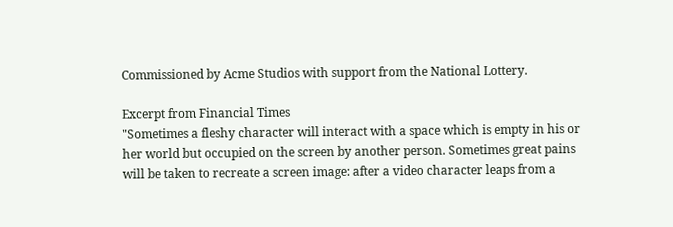Commissioned by Acme Studios with support from the National Lottery.

Excerpt from Financial Times
"Sometimes a fleshy character will interact with a space which is empty in his or her world but occupied on the screen by another person. Sometimes great pains will be taken to recreate a screen image: after a video character leaps from a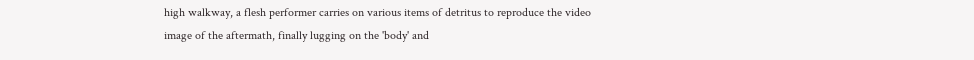high walkway, a flesh performer carries on various items of detritus to reproduce the video image of the aftermath, finally lugging on the 'body' and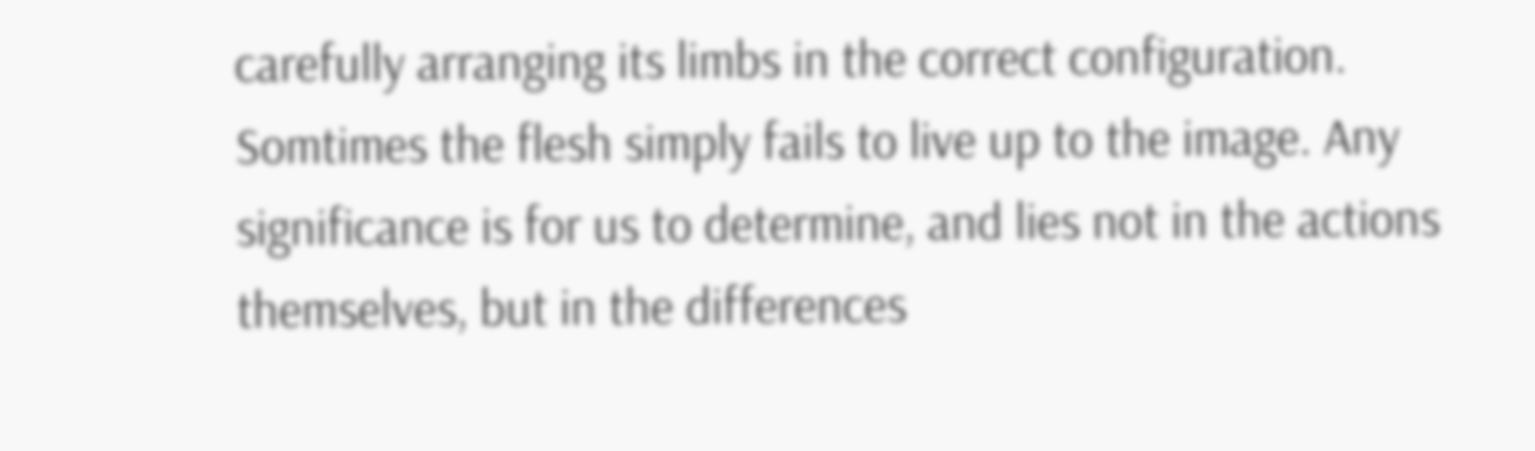carefully arranging its limbs in the correct configuration. Somtimes the flesh simply fails to live up to the image. Any significance is for us to determine, and lies not in the actions themselves, but in the differences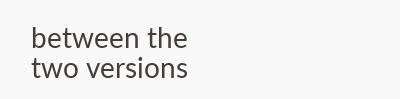between the two versions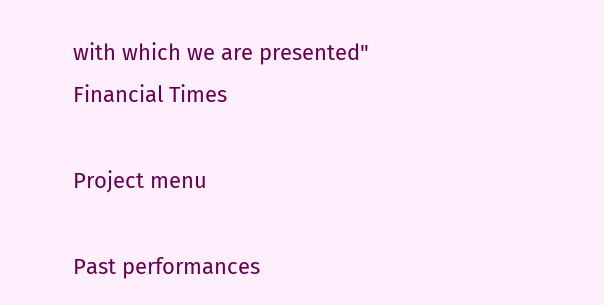with which we are presented"
Financial Times

Project menu

Past performances